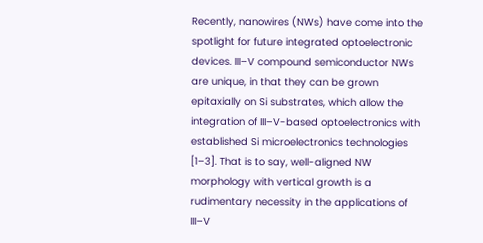Recently, nanowires (NWs) have come into the spotlight for future integrated optoelectronic devices. III–V compound semiconductor NWs are unique, in that they can be grown epitaxially on Si substrates, which allow the integration of III–V-based optoelectronics with established Si microelectronics technologies [1–3]. That is to say, well-aligned NW morphology with vertical growth is a rudimentary necessity in the applications of III–V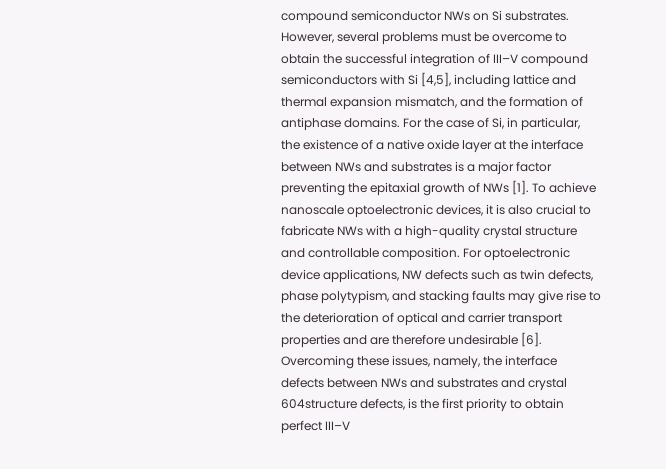compound semiconductor NWs on Si substrates. However, several problems must be overcome to obtain the successful integration of III–V compound semiconductors with Si [4,5], including lattice and thermal expansion mismatch, and the formation of antiphase domains. For the case of Si, in particular, the existence of a native oxide layer at the interface between NWs and substrates is a major factor preventing the epitaxial growth of NWs [1]. To achieve nanoscale optoelectronic devices, it is also crucial to fabricate NWs with a high-quality crystal structure and controllable composition. For optoelectronic device applications, NW defects such as twin defects, phase polytypism, and stacking faults may give rise to the deterioration of optical and carrier transport properties and are therefore undesirable [6]. Overcoming these issues, namely, the interface defects between NWs and substrates and crystal 604structure defects, is the first priority to obtain perfect III–V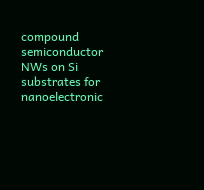compound semiconductor NWs on Si substrates for nanoelectronic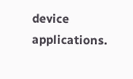device applications.